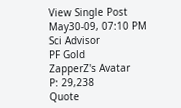View Single Post
May30-09, 07:10 PM
Sci Advisor
PF Gold
ZapperZ's Avatar
P: 29,238
Quote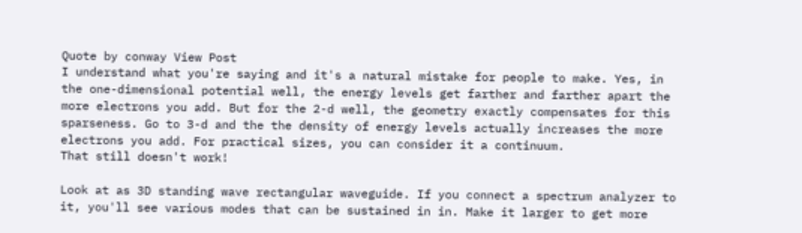Quote by conway View Post
I understand what you're saying and it's a natural mistake for people to make. Yes, in the one-dimensional potential well, the energy levels get farther and farther apart the more electrons you add. But for the 2-d well, the geometry exactly compensates for this sparseness. Go to 3-d and the the density of energy levels actually increases the more electrons you add. For practical sizes, you can consider it a continuum.
That still doesn't work!

Look at as 3D standing wave rectangular waveguide. If you connect a spectrum analyzer to it, you'll see various modes that can be sustained in in. Make it larger to get more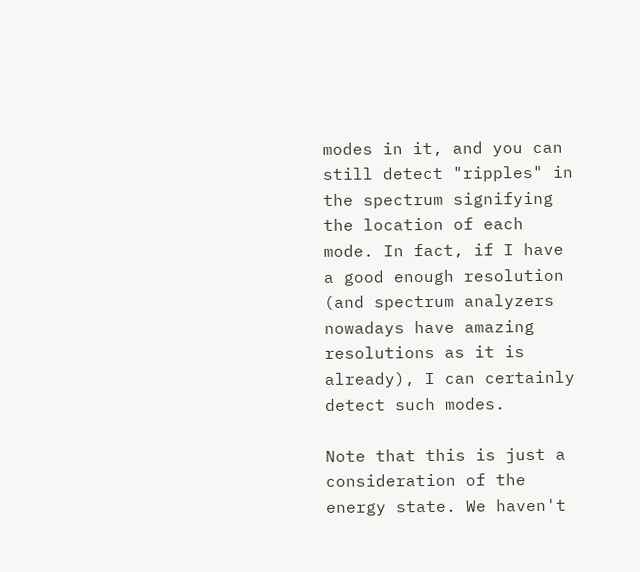modes in it, and you can still detect "ripples" in the spectrum signifying the location of each mode. In fact, if I have a good enough resolution (and spectrum analyzers nowadays have amazing resolutions as it is already), I can certainly detect such modes.

Note that this is just a consideration of the energy state. We haven't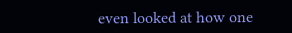even looked at how one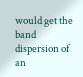would get the band dispersion of an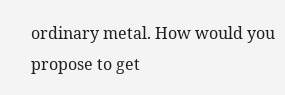ordinary metal. How would you propose to get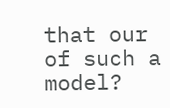that our of such a model?